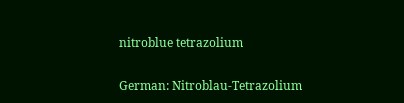nitroblue tetrazolium

German: Nitroblau-Tetrazolium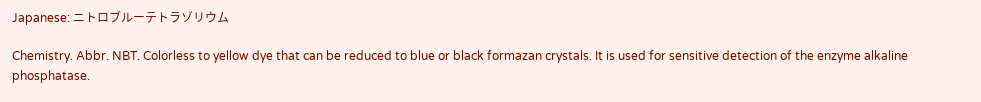Japanese: ニトロブルーテトラゾリウム

Chemistry. Abbr. NBT. Colorless to yellow dye that can be reduced to blue or black formazan crystals. It is used for sensitive detection of the enzyme alkaline phosphatase.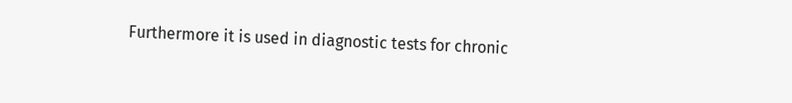Furthermore it is used in diagnostic tests for chronic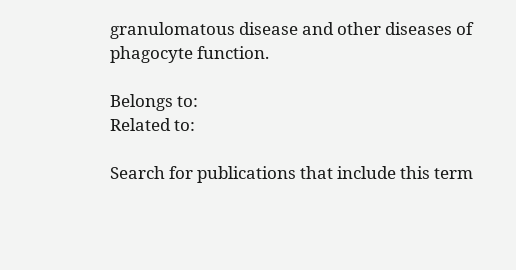granulomatous disease and other diseases of phagocyte function.

Belongs to:
Related to:

Search for publications that include this term